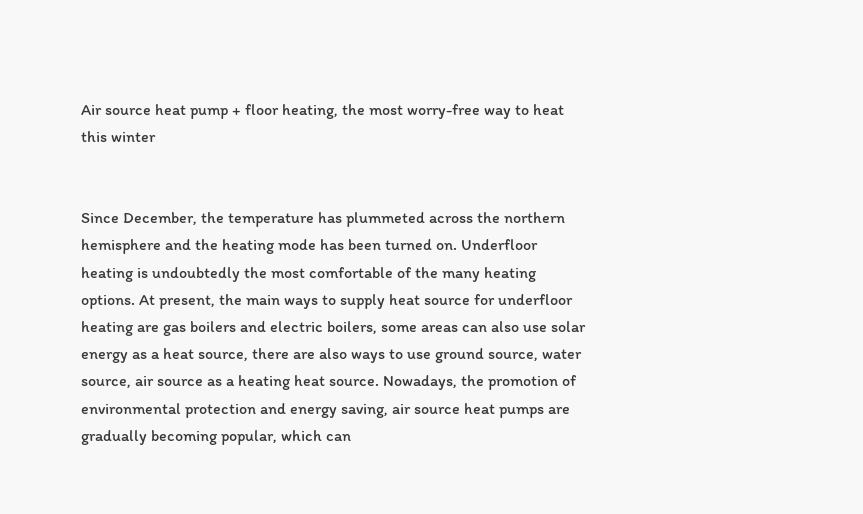Air source heat pump + floor heating, the most worry-free way to heat this winter


Since December, the temperature has plummeted across the northern hemisphere and the heating mode has been turned on. Underfloor heating is undoubtedly the most comfortable of the many heating options. At present, the main ways to supply heat source for underfloor heating are gas boilers and electric boilers, some areas can also use solar energy as a heat source, there are also ways to use ground source, water source, air source as a heating heat source. Nowadays, the promotion of environmental protection and energy saving, air source heat pumps are gradually becoming popular, which can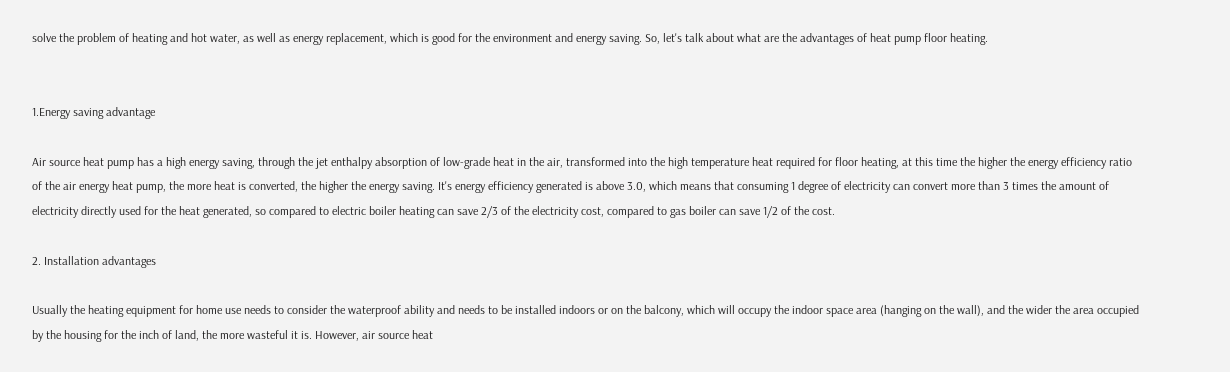solve the problem of heating and hot water, as well as energy replacement, which is good for the environment and energy saving. So, let's talk about what are the advantages of heat pump floor heating.


1.Energy saving advantage

Air source heat pump has a high energy saving, through the jet enthalpy absorption of low-grade heat in the air, transformed into the high temperature heat required for floor heating, at this time the higher the energy efficiency ratio of the air energy heat pump, the more heat is converted, the higher the energy saving. It's energy efficiency generated is above 3.0, which means that consuming 1 degree of electricity can convert more than 3 times the amount of electricity directly used for the heat generated, so compared to electric boiler heating can save 2/3 of the electricity cost, compared to gas boiler can save 1/2 of the cost.

2. Installation advantages

Usually the heating equipment for home use needs to consider the waterproof ability and needs to be installed indoors or on the balcony, which will occupy the indoor space area (hanging on the wall), and the wider the area occupied by the housing for the inch of land, the more wasteful it is. However, air source heat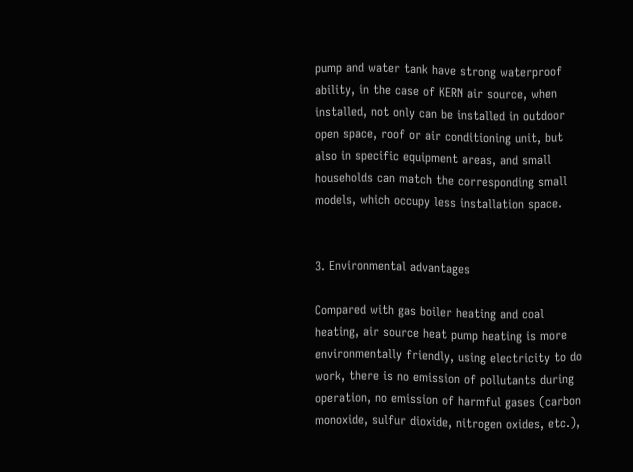pump and water tank have strong waterproof ability, in the case of KERN air source, when installed, not only can be installed in outdoor open space, roof or air conditioning unit, but also in specific equipment areas, and small households can match the corresponding small models, which occupy less installation space.


3. Environmental advantages

Compared with gas boiler heating and coal heating, air source heat pump heating is more environmentally friendly, using electricity to do work, there is no emission of pollutants during operation, no emission of harmful gases (carbon monoxide, sulfur dioxide, nitrogen oxides, etc.),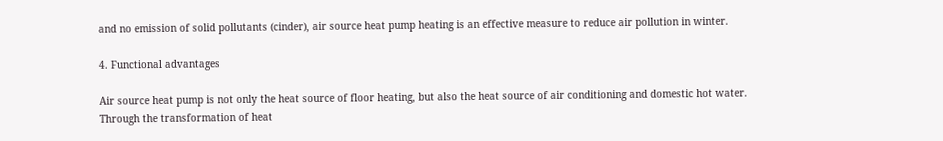and no emission of solid pollutants (cinder), air source heat pump heating is an effective measure to reduce air pollution in winter.

4. Functional advantages

Air source heat pump is not only the heat source of floor heating, but also the heat source of air conditioning and domestic hot water. Through the transformation of heat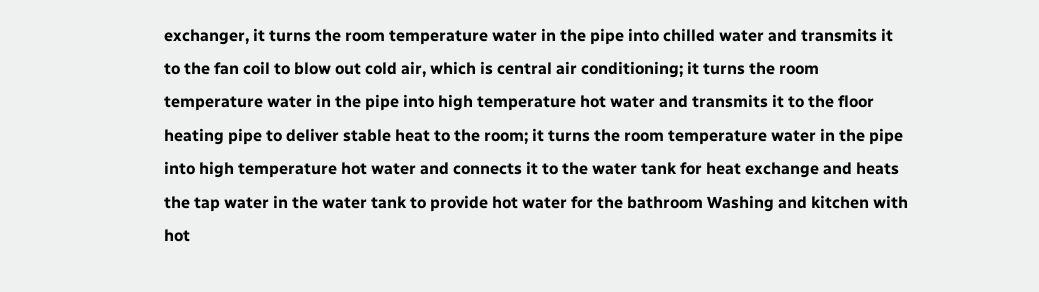exchanger, it turns the room temperature water in the pipe into chilled water and transmits it to the fan coil to blow out cold air, which is central air conditioning; it turns the room temperature water in the pipe into high temperature hot water and transmits it to the floor heating pipe to deliver stable heat to the room; it turns the room temperature water in the pipe into high temperature hot water and connects it to the water tank for heat exchange and heats the tap water in the water tank to provide hot water for the bathroom Washing and kitchen with hot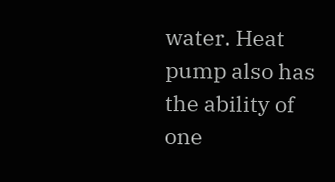water. Heat pump also has the ability of one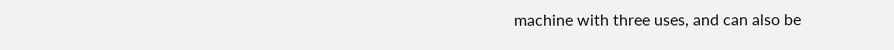machine with three uses, and can also be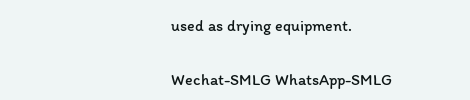used as drying equipment.

Wechat-SMLG WhatsApp-SMLG